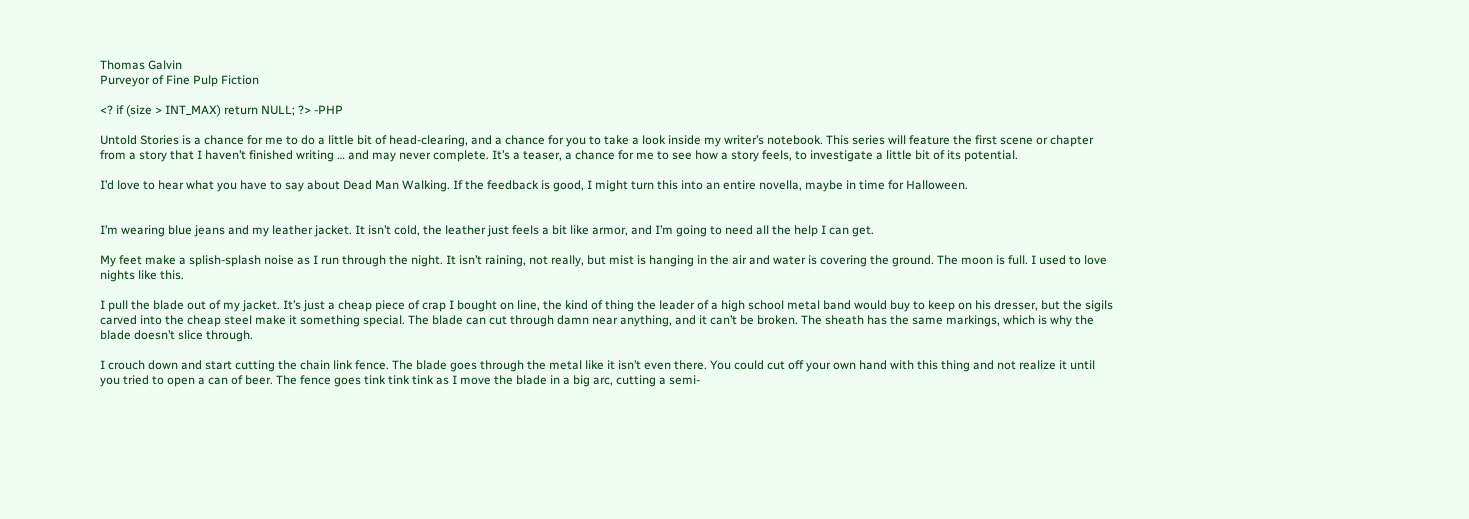Thomas Galvin
Purveyor of Fine Pulp Fiction

<? if (size > INT_MAX) return NULL; ?> -PHP

Untold Stories is a chance for me to do a little bit of head-clearing, and a chance for you to take a look inside my writer’s notebook. This series will feature the first scene or chapter from a story that I haven’t finished writing … and may never complete. It’s a teaser, a chance for me to see how a story feels, to investigate a little bit of its potential.

I’d love to hear what you have to say about Dead Man Walking. If the feedback is good, I might turn this into an entire novella, maybe in time for Halloween.


I’m wearing blue jeans and my leather jacket. It isn’t cold, the leather just feels a bit like armor, and I’m going to need all the help I can get.

My feet make a splish-splash noise as I run through the night. It isn’t raining, not really, but mist is hanging in the air and water is covering the ground. The moon is full. I used to love nights like this.

I pull the blade out of my jacket. It’s just a cheap piece of crap I bought on line, the kind of thing the leader of a high school metal band would buy to keep on his dresser, but the sigils carved into the cheap steel make it something special. The blade can cut through damn near anything, and it can’t be broken. The sheath has the same markings, which is why the blade doesn’t slice through.

I crouch down and start cutting the chain link fence. The blade goes through the metal like it isn’t even there. You could cut off your own hand with this thing and not realize it until you tried to open a can of beer. The fence goes tink tink tink as I move the blade in a big arc, cutting a semi-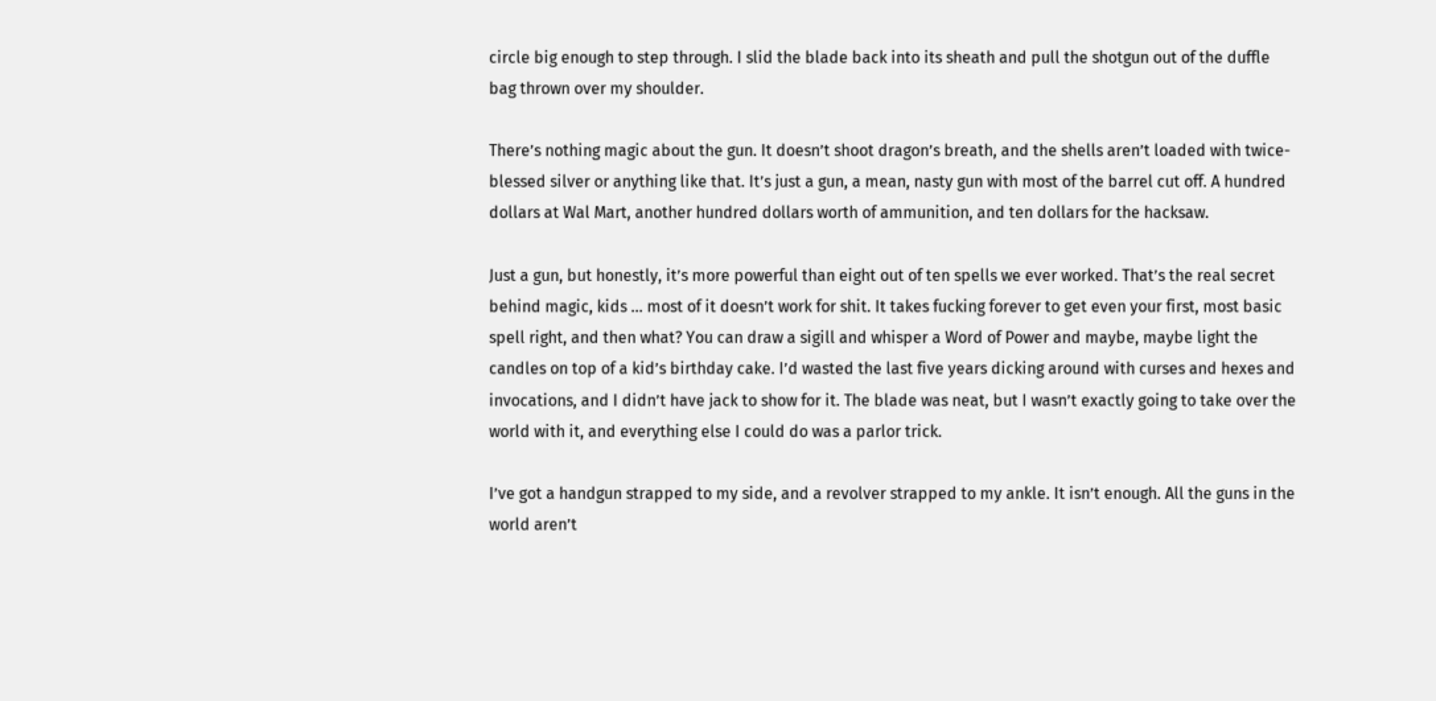circle big enough to step through. I slid the blade back into its sheath and pull the shotgun out of the duffle bag thrown over my shoulder.

There’s nothing magic about the gun. It doesn’t shoot dragon’s breath, and the shells aren’t loaded with twice-blessed silver or anything like that. It’s just a gun, a mean, nasty gun with most of the barrel cut off. A hundred dollars at Wal Mart, another hundred dollars worth of ammunition, and ten dollars for the hacksaw.

Just a gun, but honestly, it’s more powerful than eight out of ten spells we ever worked. That’s the real secret behind magic, kids … most of it doesn’t work for shit. It takes fucking forever to get even your first, most basic spell right, and then what? You can draw a sigill and whisper a Word of Power and maybe, maybe light the candles on top of a kid’s birthday cake. I’d wasted the last five years dicking around with curses and hexes and invocations, and I didn’t have jack to show for it. The blade was neat, but I wasn’t exactly going to take over the world with it, and everything else I could do was a parlor trick.

I’ve got a handgun strapped to my side, and a revolver strapped to my ankle. It isn’t enough. All the guns in the world aren’t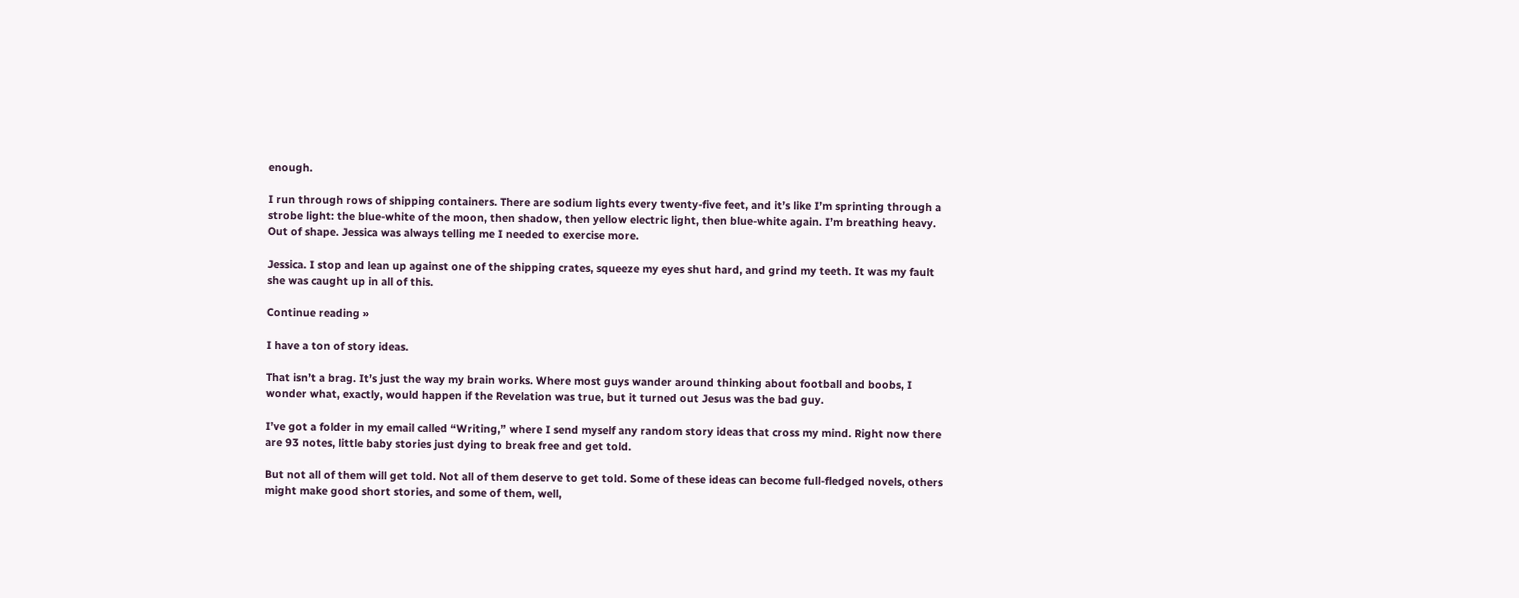enough.

I run through rows of shipping containers. There are sodium lights every twenty-five feet, and it’s like I’m sprinting through a strobe light: the blue-white of the moon, then shadow, then yellow electric light, then blue-white again. I’m breathing heavy. Out of shape. Jessica was always telling me I needed to exercise more.

Jessica. I stop and lean up against one of the shipping crates, squeeze my eyes shut hard, and grind my teeth. It was my fault she was caught up in all of this.

Continue reading »

I have a ton of story ideas.

That isn’t a brag. It’s just the way my brain works. Where most guys wander around thinking about football and boobs, I wonder what, exactly, would happen if the Revelation was true, but it turned out Jesus was the bad guy.

I’ve got a folder in my email called “Writing,” where I send myself any random story ideas that cross my mind. Right now there are 93 notes, little baby stories just dying to break free and get told.

But not all of them will get told. Not all of them deserve to get told. Some of these ideas can become full-fledged novels, others might make good short stories, and some of them, well,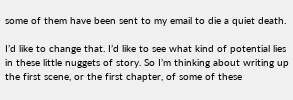some of them have been sent to my email to die a quiet death.

I’d like to change that. I’d like to see what kind of potential lies in these little nuggets of story. So I’m thinking about writing up the first scene, or the first chapter, of some of these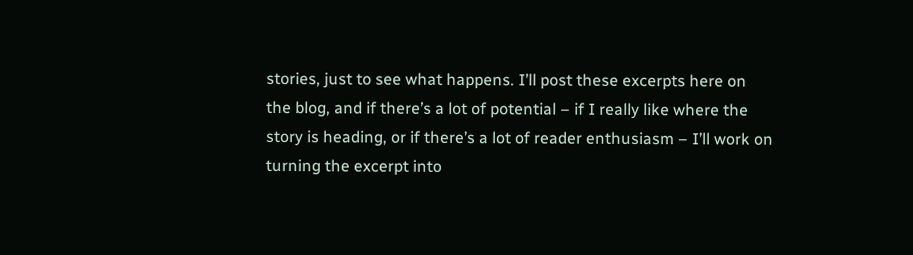stories, just to see what happens. I’ll post these excerpts here on the blog, and if there’s a lot of potential – if I really like where the story is heading, or if there’s a lot of reader enthusiasm – I’ll work on turning the excerpt into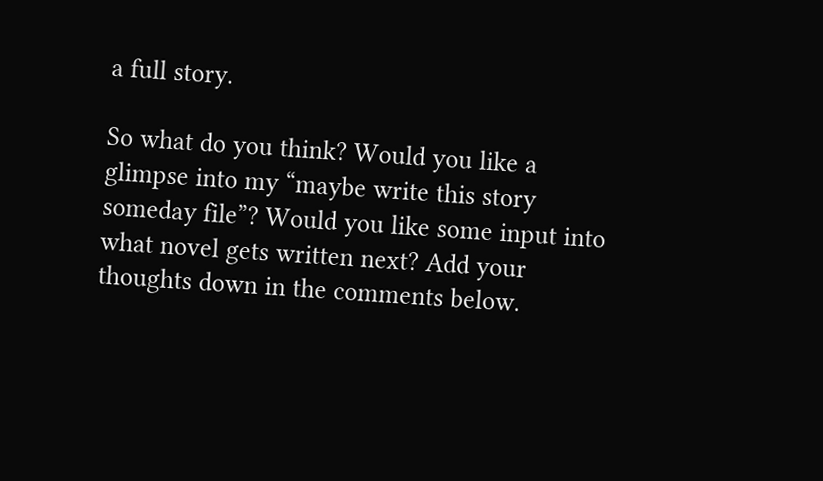a full story.

So what do you think? Would you like a glimpse into my “maybe write this story someday file”? Would you like some input into what novel gets written next? Add your thoughts down in the comments below.